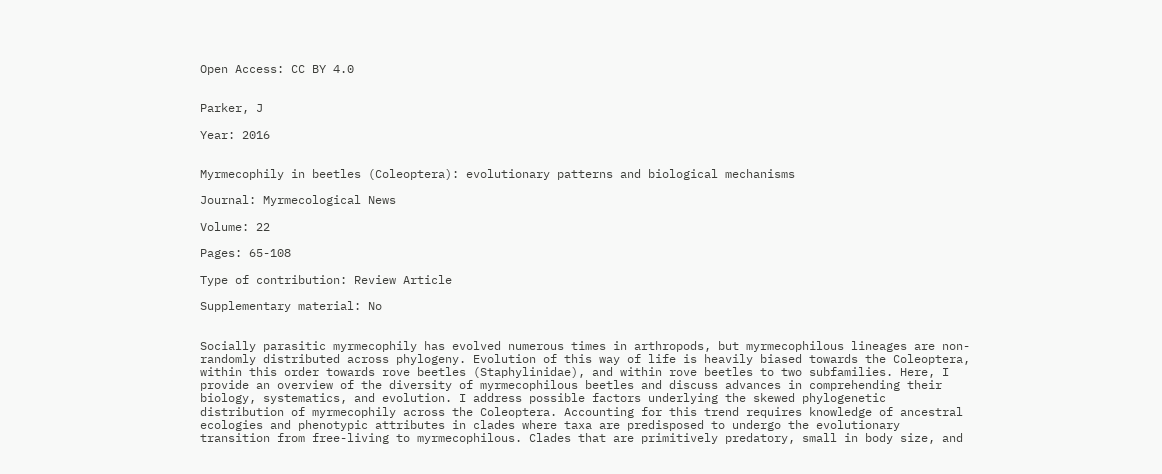Open Access: CC BY 4.0


Parker, J

Year: 2016


Myrmecophily in beetles (Coleoptera): evolutionary patterns and biological mechanisms

Journal: Myrmecological News

Volume: 22

Pages: 65-108

Type of contribution: Review Article

Supplementary material: No


Socially parasitic myrmecophily has evolved numerous times in arthropods, but myrmecophilous lineages are non-randomly distributed across phylogeny. Evolution of this way of life is heavily biased towards the Coleoptera, within this order towards rove beetles (Staphylinidae), and within rove beetles to two subfamilies. Here, I provide an overview of the diversity of myrmecophilous beetles and discuss advances in comprehending their biology, systematics, and evolution. I address possible factors underlying the skewed phylogenetic distribution of myrmecophily across the Coleoptera. Accounting for this trend requires knowledge of ancestral ecologies and phenotypic attributes in clades where taxa are predisposed to undergo the evolutionary transition from free-living to myrmecophilous. Clades that are primitively predatory, small in body size, and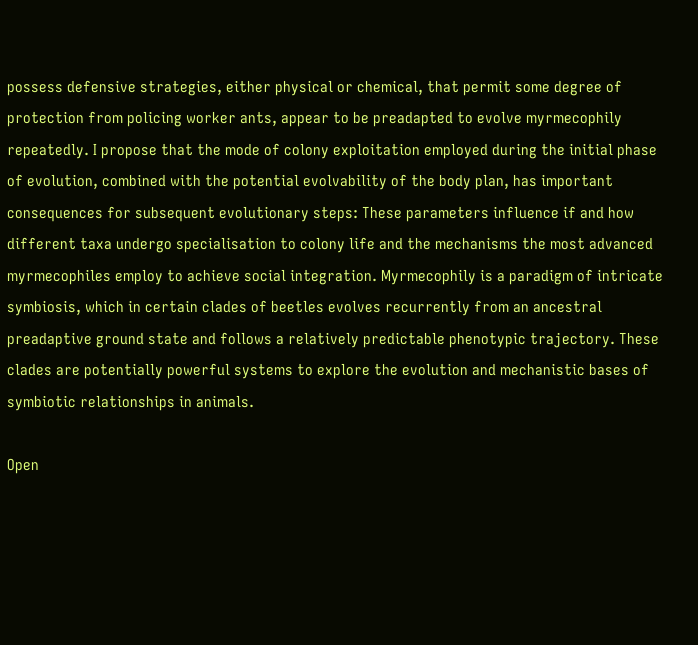possess defensive strategies, either physical or chemical, that permit some degree of protection from policing worker ants, appear to be preadapted to evolve myrmecophily repeatedly. I propose that the mode of colony exploitation employed during the initial phase of evolution, combined with the potential evolvability of the body plan, has important consequences for subsequent evolutionary steps: These parameters influence if and how different taxa undergo specialisation to colony life and the mechanisms the most advanced myrmecophiles employ to achieve social integration. Myrmecophily is a paradigm of intricate symbiosis, which in certain clades of beetles evolves recurrently from an ancestral preadaptive ground state and follows a relatively predictable phenotypic trajectory. These clades are potentially powerful systems to explore the evolution and mechanistic bases of symbiotic relationships in animals.

Open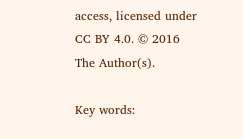access, licensed under CC BY 4.0. © 2016 The Author(s).

Key words: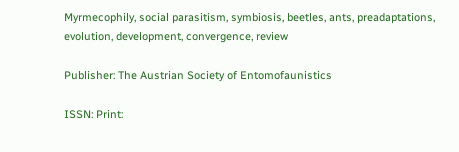Myrmecophily, social parasitism, symbiosis, beetles, ants, preadaptations, evolution, development, convergence, review

Publisher: The Austrian Society of Entomofaunistics

ISSN: Print: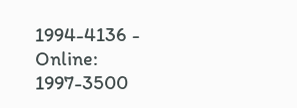1994-4136 - Online: 1997-3500